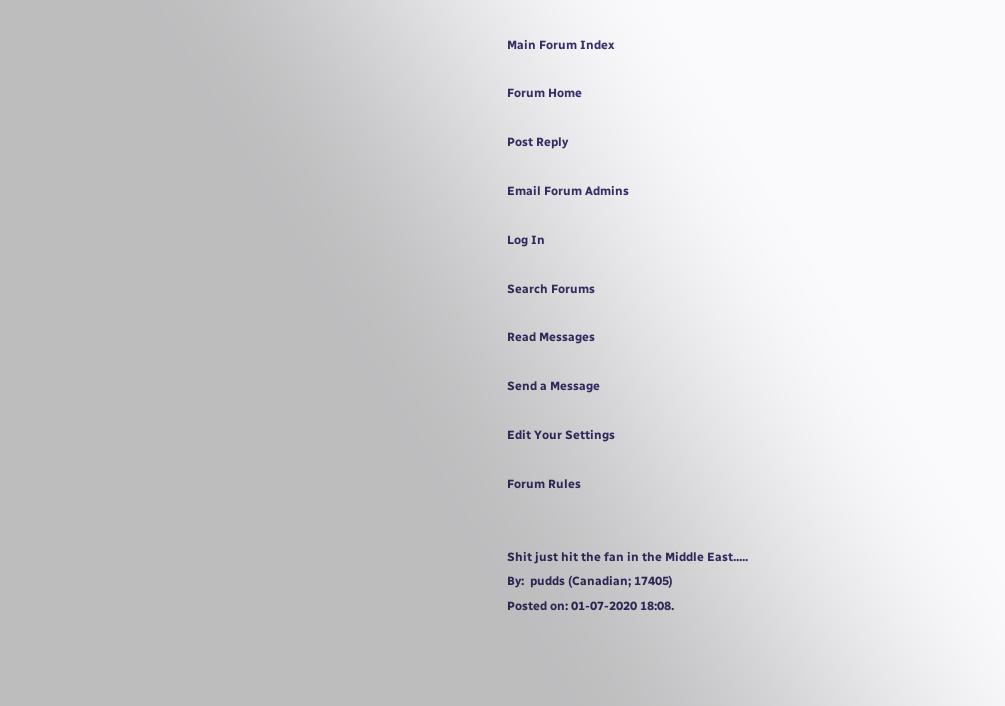Main Forum Index

Forum Home

Post Reply

Email Forum Admins

Log In

Search Forums

Read Messages

Send a Message

Edit Your Settings

Forum Rules


Shit just hit the fan in the Middle East.....
By:  pudds (Canadian; 17405)
Posted on: 01-07-2020 18:08.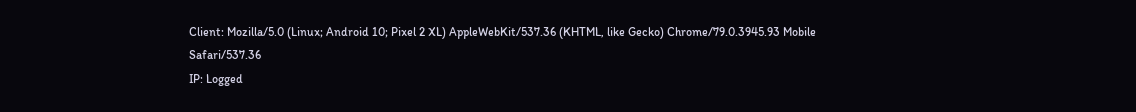Client: Mozilla/5.0 (Linux; Android 10; Pixel 2 XL) AppleWebKit/537.36 (KHTML, like Gecko) Chrome/79.0.3945.93 Mobile Safari/537.36
IP: Logged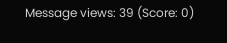Message views: 39 (Score: 0)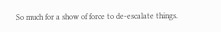So much for a show of force to de-escalate things.